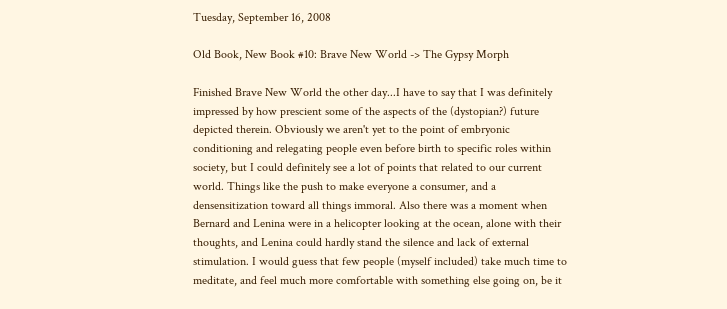Tuesday, September 16, 2008

Old Book, New Book #10: Brave New World -> The Gypsy Morph

Finished Brave New World the other day...I have to say that I was definitely impressed by how prescient some of the aspects of the (dystopian?) future depicted therein. Obviously we aren't yet to the point of embryonic conditioning and relegating people even before birth to specific roles within society, but I could definitely see a lot of points that related to our current world. Things like the push to make everyone a consumer, and a densensitization toward all things immoral. Also there was a moment when Bernard and Lenina were in a helicopter looking at the ocean, alone with their thoughts, and Lenina could hardly stand the silence and lack of external stimulation. I would guess that few people (myself included) take much time to meditate, and feel much more comfortable with something else going on, be it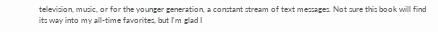television, music, or for the younger generation, a constant stream of text messages. Not sure this book will find its way into my all-time favorites, but I'm glad I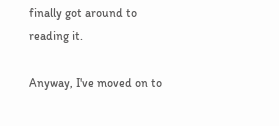finally got around to reading it.

Anyway, I've moved on to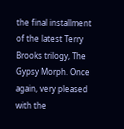the final installment of the latest Terry Brooks trilogy, The Gypsy Morph. Once again, very pleased with the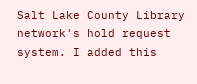Salt Lake County Library network's hold request system. I added this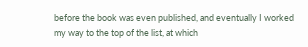before the book was even published, and eventually I worked my way to the top of the list, at which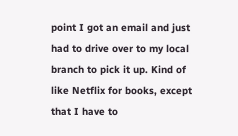point I got an email and just had to drive over to my local branch to pick it up. Kind of like Netflix for books, except that I have to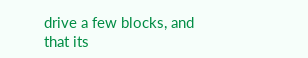drive a few blocks, and that its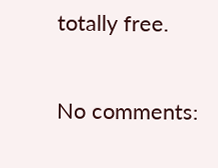totally free.

No comments: